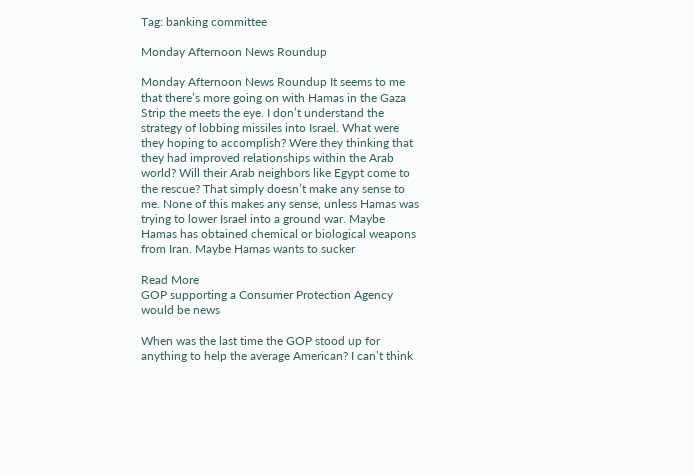Tag: banking committee

Monday Afternoon News Roundup

Monday Afternoon News Roundup It seems to me that there’s more going on with Hamas in the Gaza Strip the meets the eye. I don’t understand the strategy of lobbing missiles into Israel. What were they hoping to accomplish? Were they thinking that they had improved relationships within the Arab world? Will their Arab neighbors like Egypt come to the rescue? That simply doesn’t make any sense to me. None of this makes any sense, unless Hamas was trying to lower Israel into a ground war. Maybe Hamas has obtained chemical or biological weapons from Iran. Maybe Hamas wants to sucker

Read More
GOP supporting a Consumer Protection Agency would be news

When was the last time the GOP stood up for anything to help the average American? I can’t think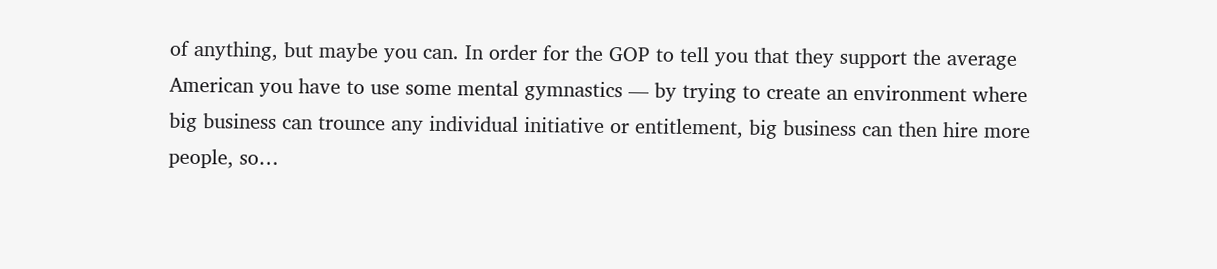of anything, but maybe you can. In order for the GOP to tell you that they support the average American you have to use some mental gymnastics — by trying to create an environment where big business can trounce any individual initiative or entitlement, big business can then hire more people, so…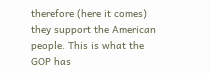therefore (here it comes) they support the American people. This is what the GOP has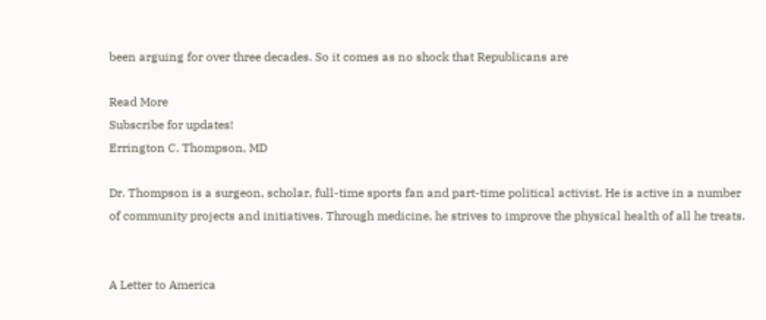been arguing for over three decades. So it comes as no shock that Republicans are

Read More
Subscribe for updates!
Errington C. Thompson, MD

Dr. Thompson is a surgeon, scholar, full-time sports fan and part-time political activist. He is active in a number of community projects and initiatives. Through medicine, he strives to improve the physical health of all he treats.


A Letter to America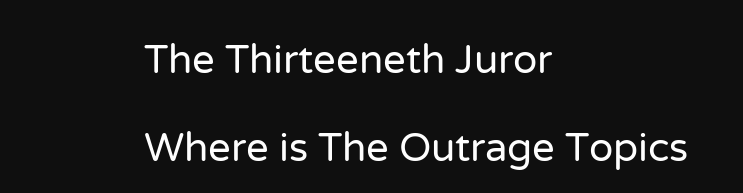The Thirteeneth Juror

Where is The Outrage Topics